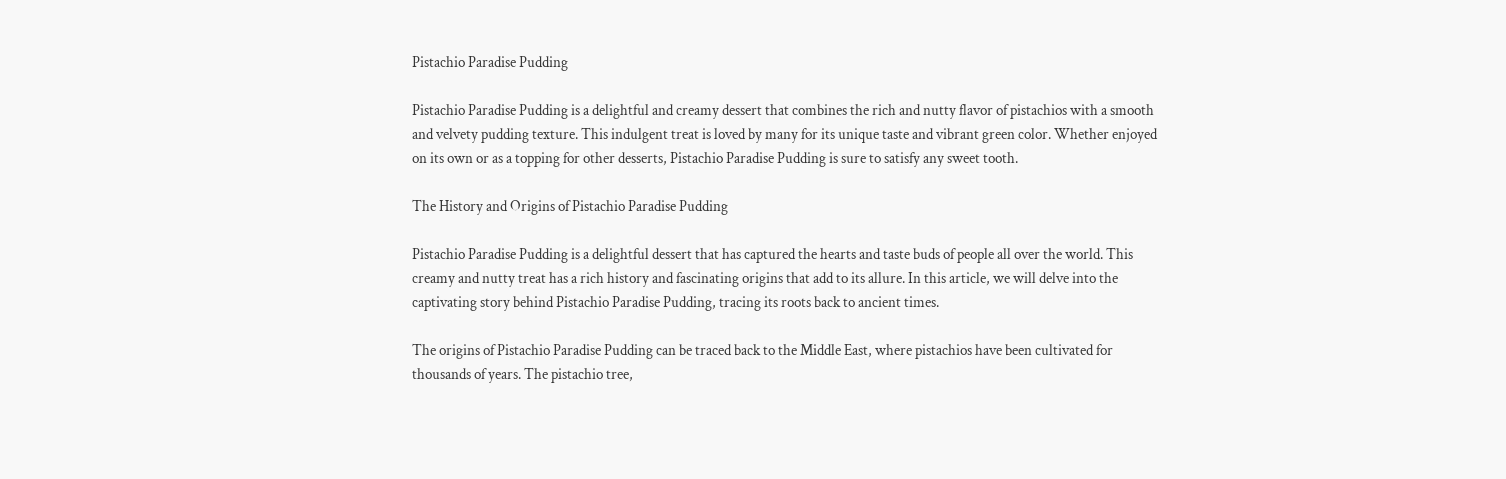Pistachio Paradise Pudding

Pistachio Paradise Pudding is a delightful and creamy dessert that combines the rich and nutty flavor of pistachios with a smooth and velvety pudding texture. This indulgent treat is loved by many for its unique taste and vibrant green color. Whether enjoyed on its own or as a topping for other desserts, Pistachio Paradise Pudding is sure to satisfy any sweet tooth.

The History and Origins of Pistachio Paradise Pudding

Pistachio Paradise Pudding is a delightful dessert that has captured the hearts and taste buds of people all over the world. This creamy and nutty treat has a rich history and fascinating origins that add to its allure. In this article, we will delve into the captivating story behind Pistachio Paradise Pudding, tracing its roots back to ancient times.

The origins of Pistachio Paradise Pudding can be traced back to the Middle East, where pistachios have been cultivated for thousands of years. The pistachio tree,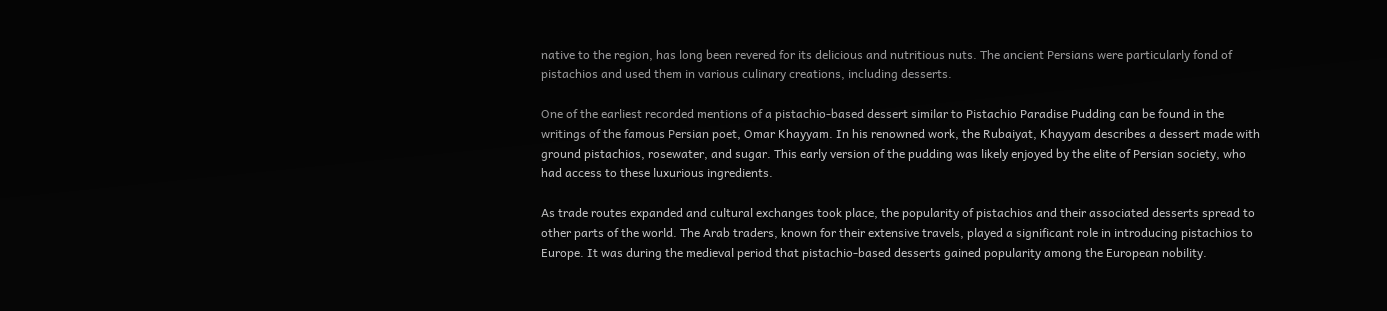native to the region, has long been revered for its delicious and nutritious nuts. The ancient Persians were particularly fond of pistachios and used them in various culinary creations, including desserts.

One of the earliest recorded mentions of a pistachio-based dessert similar to Pistachio Paradise Pudding can be found in the writings of the famous Persian poet, Omar Khayyam. In his renowned work, the Rubaiyat, Khayyam describes a dessert made with ground pistachios, rosewater, and sugar. This early version of the pudding was likely enjoyed by the elite of Persian society, who had access to these luxurious ingredients.

As trade routes expanded and cultural exchanges took place, the popularity of pistachios and their associated desserts spread to other parts of the world. The Arab traders, known for their extensive travels, played a significant role in introducing pistachios to Europe. It was during the medieval period that pistachio-based desserts gained popularity among the European nobility.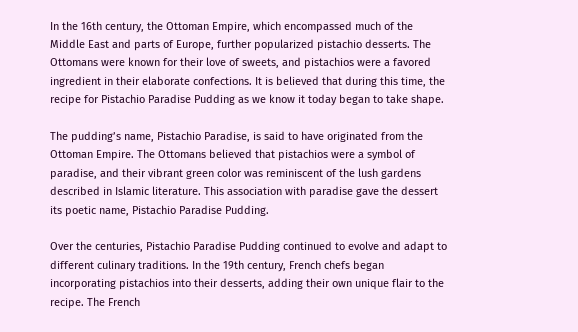In the 16th century, the Ottoman Empire, which encompassed much of the Middle East and parts of Europe, further popularized pistachio desserts. The Ottomans were known for their love of sweets, and pistachios were a favored ingredient in their elaborate confections. It is believed that during this time, the recipe for Pistachio Paradise Pudding as we know it today began to take shape.

The pudding’s name, Pistachio Paradise, is said to have originated from the Ottoman Empire. The Ottomans believed that pistachios were a symbol of paradise, and their vibrant green color was reminiscent of the lush gardens described in Islamic literature. This association with paradise gave the dessert its poetic name, Pistachio Paradise Pudding.

Over the centuries, Pistachio Paradise Pudding continued to evolve and adapt to different culinary traditions. In the 19th century, French chefs began incorporating pistachios into their desserts, adding their own unique flair to the recipe. The French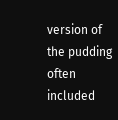version of the pudding often included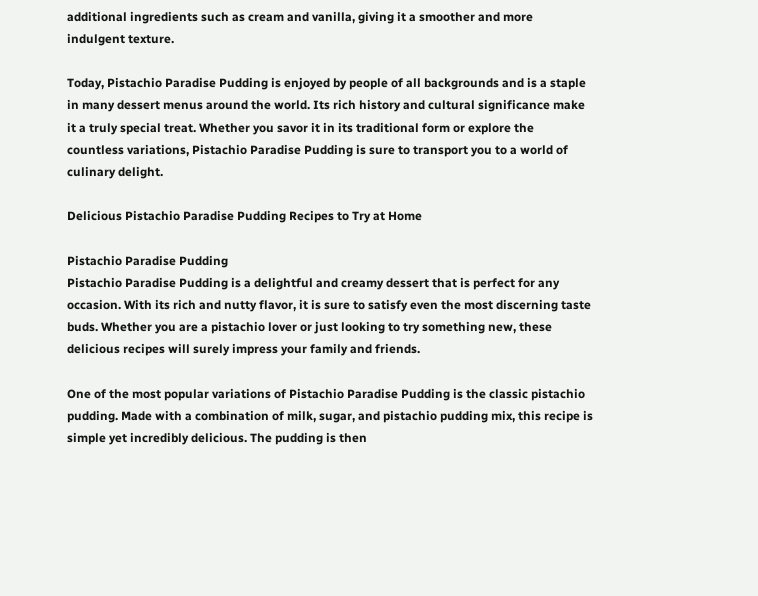additional ingredients such as cream and vanilla, giving it a smoother and more indulgent texture.

Today, Pistachio Paradise Pudding is enjoyed by people of all backgrounds and is a staple in many dessert menus around the world. Its rich history and cultural significance make it a truly special treat. Whether you savor it in its traditional form or explore the countless variations, Pistachio Paradise Pudding is sure to transport you to a world of culinary delight.

Delicious Pistachio Paradise Pudding Recipes to Try at Home

Pistachio Paradise Pudding
Pistachio Paradise Pudding is a delightful and creamy dessert that is perfect for any occasion. With its rich and nutty flavor, it is sure to satisfy even the most discerning taste buds. Whether you are a pistachio lover or just looking to try something new, these delicious recipes will surely impress your family and friends.

One of the most popular variations of Pistachio Paradise Pudding is the classic pistachio pudding. Made with a combination of milk, sugar, and pistachio pudding mix, this recipe is simple yet incredibly delicious. The pudding is then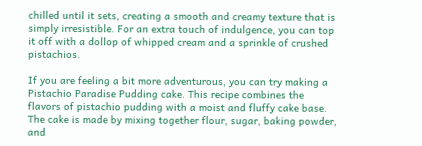chilled until it sets, creating a smooth and creamy texture that is simply irresistible. For an extra touch of indulgence, you can top it off with a dollop of whipped cream and a sprinkle of crushed pistachios.

If you are feeling a bit more adventurous, you can try making a Pistachio Paradise Pudding cake. This recipe combines the flavors of pistachio pudding with a moist and fluffy cake base. The cake is made by mixing together flour, sugar, baking powder, and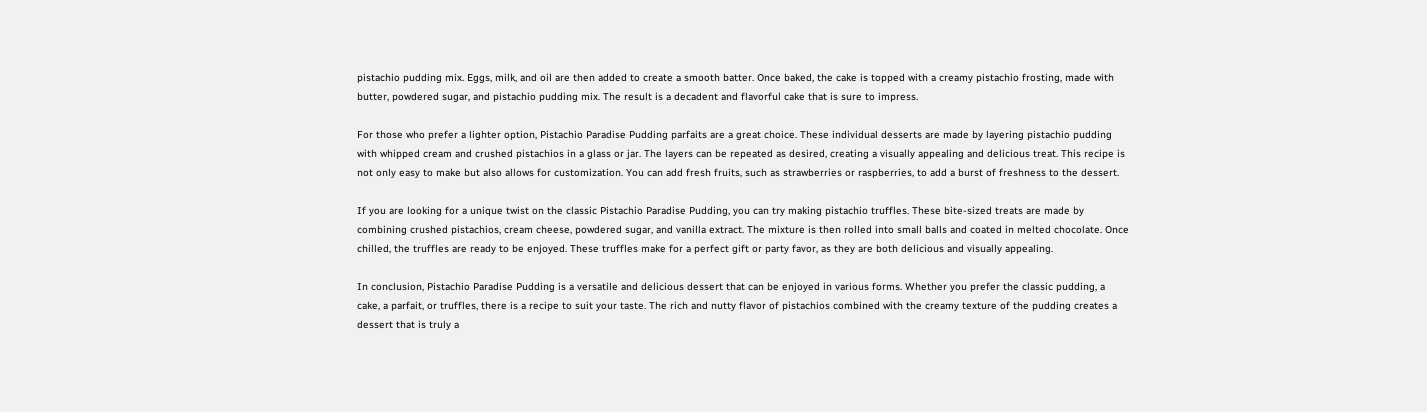pistachio pudding mix. Eggs, milk, and oil are then added to create a smooth batter. Once baked, the cake is topped with a creamy pistachio frosting, made with butter, powdered sugar, and pistachio pudding mix. The result is a decadent and flavorful cake that is sure to impress.

For those who prefer a lighter option, Pistachio Paradise Pudding parfaits are a great choice. These individual desserts are made by layering pistachio pudding with whipped cream and crushed pistachios in a glass or jar. The layers can be repeated as desired, creating a visually appealing and delicious treat. This recipe is not only easy to make but also allows for customization. You can add fresh fruits, such as strawberries or raspberries, to add a burst of freshness to the dessert.

If you are looking for a unique twist on the classic Pistachio Paradise Pudding, you can try making pistachio truffles. These bite-sized treats are made by combining crushed pistachios, cream cheese, powdered sugar, and vanilla extract. The mixture is then rolled into small balls and coated in melted chocolate. Once chilled, the truffles are ready to be enjoyed. These truffles make for a perfect gift or party favor, as they are both delicious and visually appealing.

In conclusion, Pistachio Paradise Pudding is a versatile and delicious dessert that can be enjoyed in various forms. Whether you prefer the classic pudding, a cake, a parfait, or truffles, there is a recipe to suit your taste. The rich and nutty flavor of pistachios combined with the creamy texture of the pudding creates a dessert that is truly a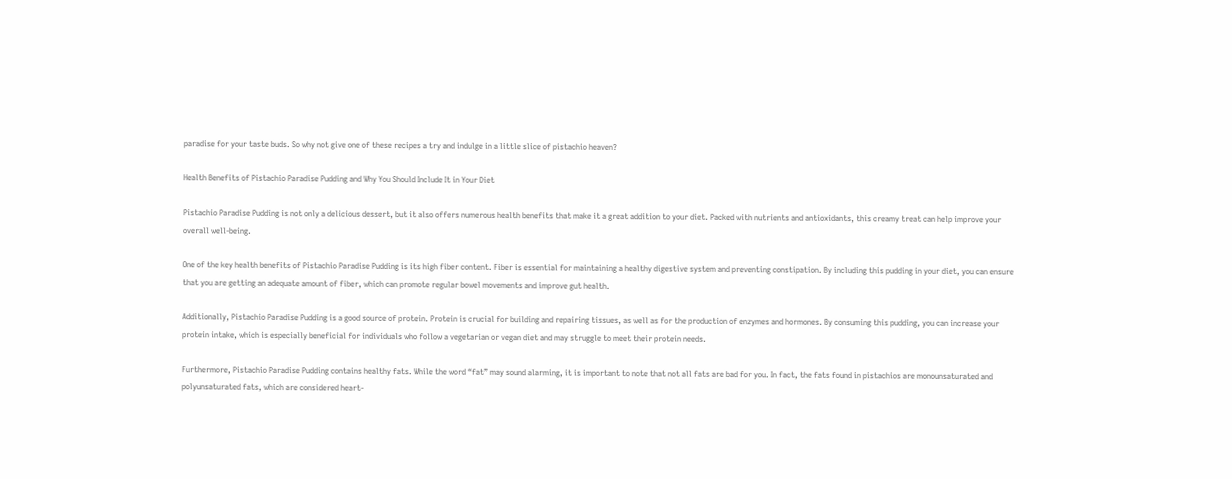paradise for your taste buds. So why not give one of these recipes a try and indulge in a little slice of pistachio heaven?

Health Benefits of Pistachio Paradise Pudding and Why You Should Include It in Your Diet

Pistachio Paradise Pudding is not only a delicious dessert, but it also offers numerous health benefits that make it a great addition to your diet. Packed with nutrients and antioxidants, this creamy treat can help improve your overall well-being.

One of the key health benefits of Pistachio Paradise Pudding is its high fiber content. Fiber is essential for maintaining a healthy digestive system and preventing constipation. By including this pudding in your diet, you can ensure that you are getting an adequate amount of fiber, which can promote regular bowel movements and improve gut health.

Additionally, Pistachio Paradise Pudding is a good source of protein. Protein is crucial for building and repairing tissues, as well as for the production of enzymes and hormones. By consuming this pudding, you can increase your protein intake, which is especially beneficial for individuals who follow a vegetarian or vegan diet and may struggle to meet their protein needs.

Furthermore, Pistachio Paradise Pudding contains healthy fats. While the word “fat” may sound alarming, it is important to note that not all fats are bad for you. In fact, the fats found in pistachios are monounsaturated and polyunsaturated fats, which are considered heart-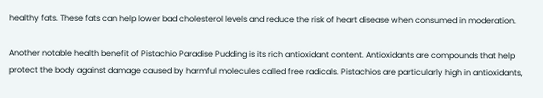healthy fats. These fats can help lower bad cholesterol levels and reduce the risk of heart disease when consumed in moderation.

Another notable health benefit of Pistachio Paradise Pudding is its rich antioxidant content. Antioxidants are compounds that help protect the body against damage caused by harmful molecules called free radicals. Pistachios are particularly high in antioxidants,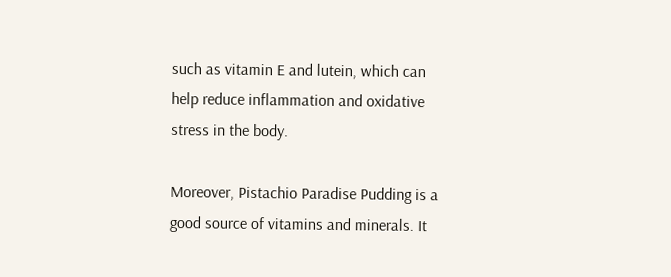such as vitamin E and lutein, which can help reduce inflammation and oxidative stress in the body.

Moreover, Pistachio Paradise Pudding is a good source of vitamins and minerals. It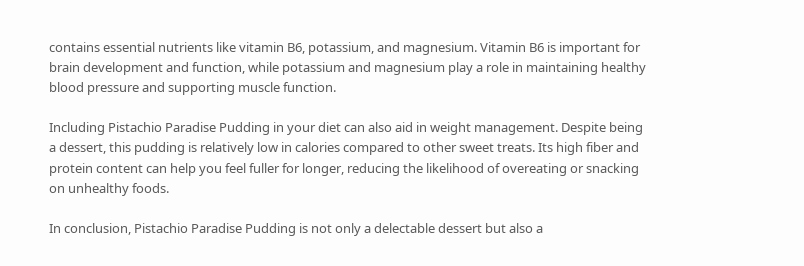contains essential nutrients like vitamin B6, potassium, and magnesium. Vitamin B6 is important for brain development and function, while potassium and magnesium play a role in maintaining healthy blood pressure and supporting muscle function.

Including Pistachio Paradise Pudding in your diet can also aid in weight management. Despite being a dessert, this pudding is relatively low in calories compared to other sweet treats. Its high fiber and protein content can help you feel fuller for longer, reducing the likelihood of overeating or snacking on unhealthy foods.

In conclusion, Pistachio Paradise Pudding is not only a delectable dessert but also a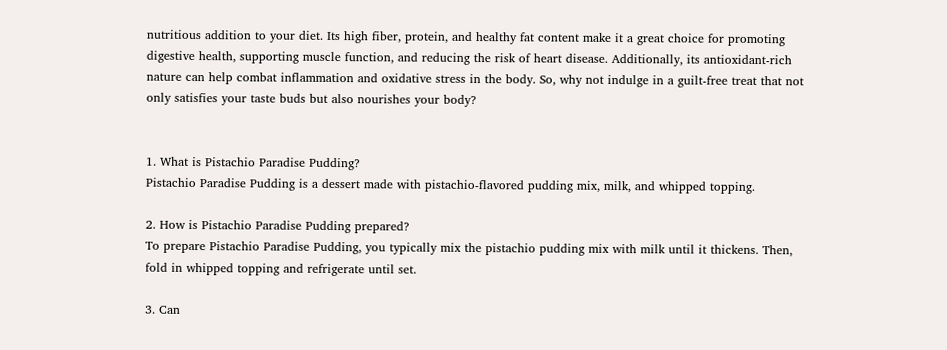nutritious addition to your diet. Its high fiber, protein, and healthy fat content make it a great choice for promoting digestive health, supporting muscle function, and reducing the risk of heart disease. Additionally, its antioxidant-rich nature can help combat inflammation and oxidative stress in the body. So, why not indulge in a guilt-free treat that not only satisfies your taste buds but also nourishes your body?


1. What is Pistachio Paradise Pudding?
Pistachio Paradise Pudding is a dessert made with pistachio-flavored pudding mix, milk, and whipped topping.

2. How is Pistachio Paradise Pudding prepared?
To prepare Pistachio Paradise Pudding, you typically mix the pistachio pudding mix with milk until it thickens. Then, fold in whipped topping and refrigerate until set.

3. Can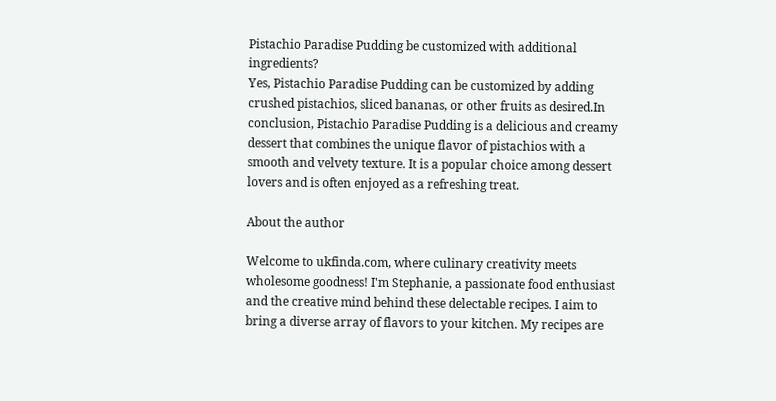Pistachio Paradise Pudding be customized with additional ingredients?
Yes, Pistachio Paradise Pudding can be customized by adding crushed pistachios, sliced bananas, or other fruits as desired.In conclusion, Pistachio Paradise Pudding is a delicious and creamy dessert that combines the unique flavor of pistachios with a smooth and velvety texture. It is a popular choice among dessert lovers and is often enjoyed as a refreshing treat.

About the author

Welcome to ukfinda.com, where culinary creativity meets wholesome goodness! I'm Stephanie, a passionate food enthusiast and the creative mind behind these delectable recipes. I aim to bring a diverse array of flavors to your kitchen. My recipes are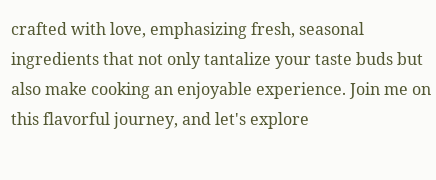crafted with love, emphasizing fresh, seasonal ingredients that not only tantalize your taste buds but also make cooking an enjoyable experience. Join me on this flavorful journey, and let's explore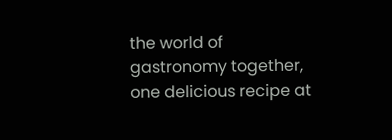the world of gastronomy together, one delicious recipe at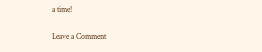a time!

Leave a Comment